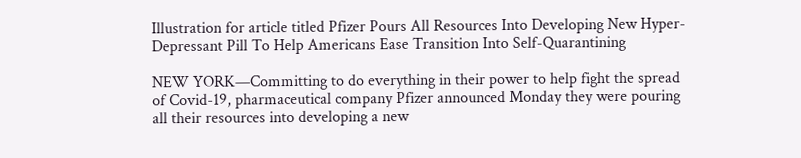Illustration for article titled Pfizer Pours All Resources Into Developing New Hyper-Depressant Pill To Help Americans Ease Transition Into Self-Quarantining

NEW YORK—Committing to do everything in their power to help fight the spread of Covid-19, pharmaceutical company Pfizer announced Monday they were pouring all their resources into developing a new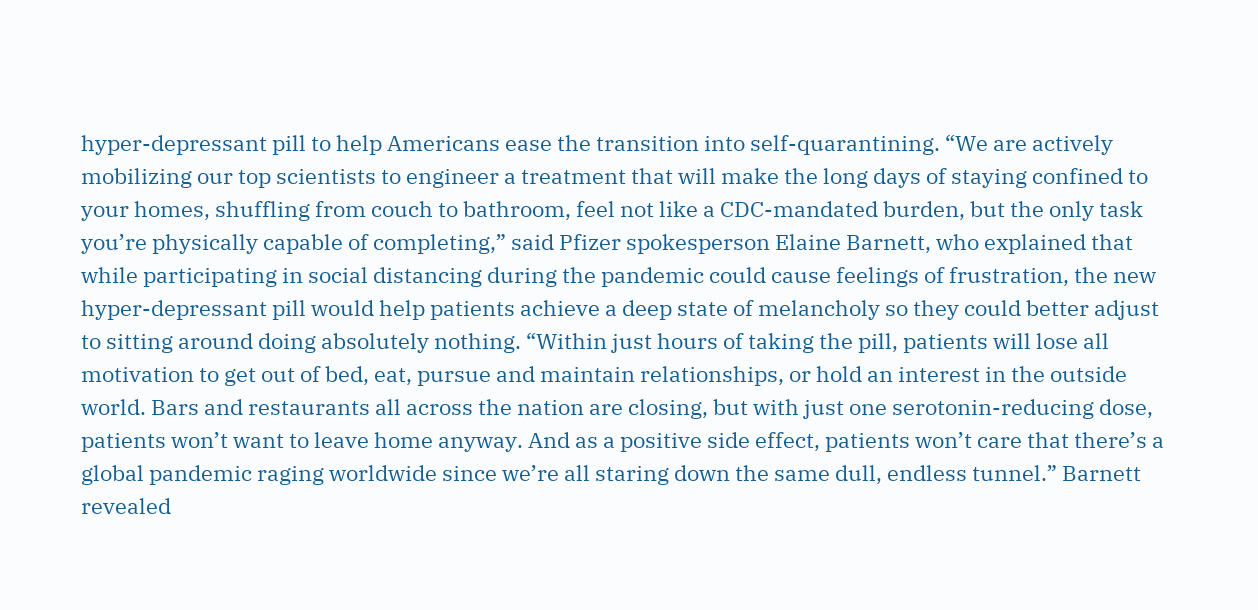hyper-depressant pill to help Americans ease the transition into self-quarantining. “We are actively mobilizing our top scientists to engineer a treatment that will make the long days of staying confined to your homes, shuffling from couch to bathroom, feel not like a CDC-mandated burden, but the only task you’re physically capable of completing,” said Pfizer spokesperson Elaine Barnett, who explained that while participating in social distancing during the pandemic could cause feelings of frustration, the new hyper-depressant pill would help patients achieve a deep state of melancholy so they could better adjust to sitting around doing absolutely nothing. “Within just hours of taking the pill, patients will lose all motivation to get out of bed, eat, pursue and maintain relationships, or hold an interest in the outside world. Bars and restaurants all across the nation are closing, but with just one serotonin-reducing dose, patients won’t want to leave home anyway. And as a positive side effect, patients won’t care that there’s a global pandemic raging worldwide since we’re all staring down the same dull, endless tunnel.” Barnett revealed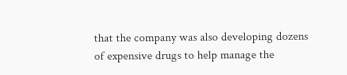that the company was also developing dozens of expensive drugs to help manage the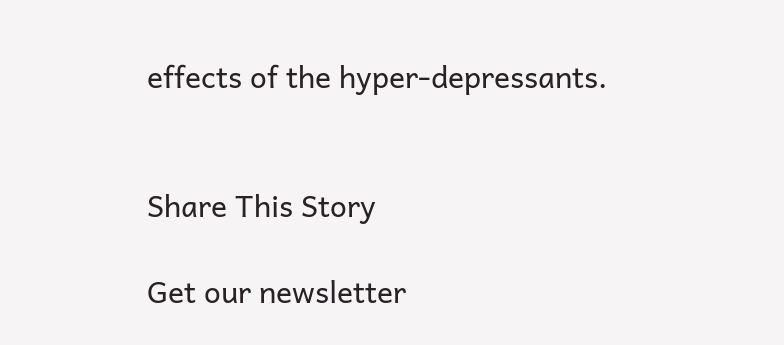effects of the hyper-depressants.


Share This Story

Get our newsletter